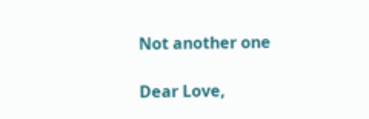Not another one

Dear Love,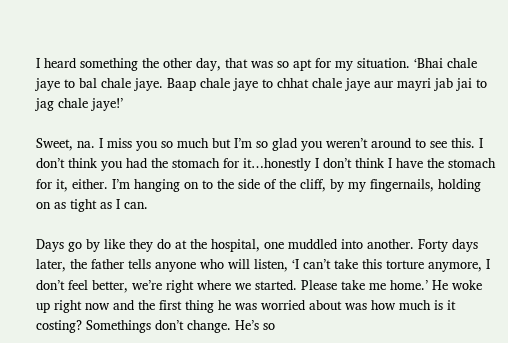I heard something the other day, that was so apt for my situation. ‘Bhai chale jaye to bal chale jaye. Baap chale jaye to chhat chale jaye aur mayri jab jai to jag chale jaye!’

Sweet, na. I miss you so much but I’m so glad you weren’t around to see this. I don’t think you had the stomach for it…honestly I don’t think I have the stomach for it, either. I’m hanging on to the side of the cliff, by my fingernails, holding on as tight as I can.

Days go by like they do at the hospital, one muddled into another. Forty days later, the father tells anyone who will listen, ‘I can’t take this torture anymore, I don’t feel better, we’re right where we started. Please take me home.’ He woke up right now and the first thing he was worried about was how much is it costing? Somethings don’t change. He’s so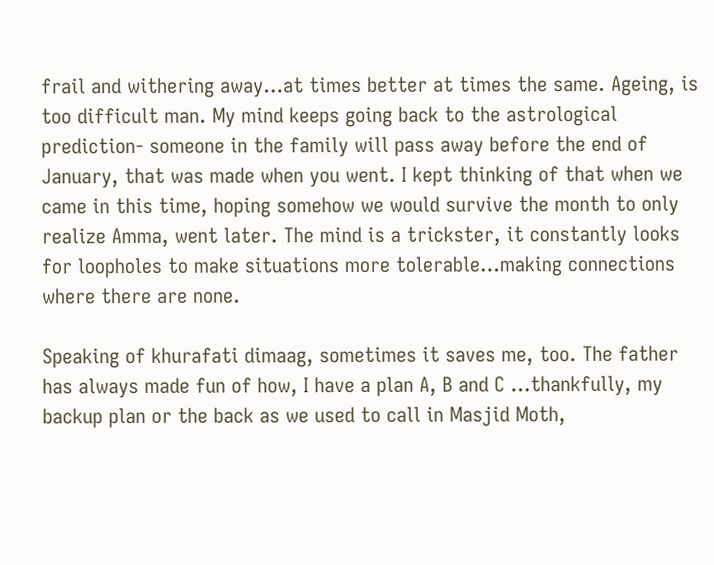frail and withering away…at times better at times the same. Ageing, is too difficult man. My mind keeps going back to the astrological prediction- someone in the family will pass away before the end of January, that was made when you went. I kept thinking of that when we came in this time, hoping somehow we would survive the month to only realize Amma, went later. The mind is a trickster, it constantly looks for loopholes to make situations more tolerable…making connections where there are none.

Speaking of khurafati dimaag, sometimes it saves me, too. The father has always made fun of how, I have a plan A, B and C …thankfully, my backup plan or the back as we used to call in Masjid Moth,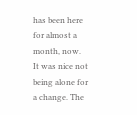has been here for almost a month, now. It was nice not being alone for a change. The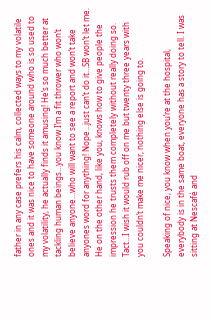father in any case prefers his calm, collected ways to my volatile ones and it was nice to have someone around who is so used to my volatility, he actually finds it amusing! He’s so much better at tackling human beings…you know I’m a fit thrower who won’t believe anyone…who will want to see a report and won’t take anyones word for anything! Nope…just can’t do it…SB won’t let me. He on the other hand, like you, knows how to give people the impression he trusts them completely without really doing so. Tact…I wish it would rub off on me but twenty three years with you couldn’t make me nicer, nothing else is going to.

Speaking of nice, you know when you’re at the hospital, everybody is in the same boat, everyone has a story to tell. I was sitting at Nescafé and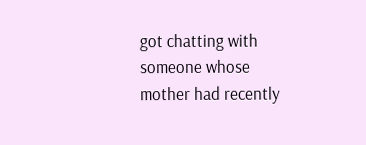got chatting with someone whose mother had recently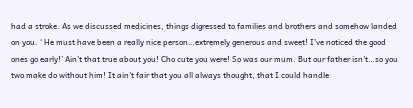had a stroke. As we discussed medicines, things digressed to families and brothers and somehow landed on you. ‘ He must have been a really nice person…extremely generous and sweet! I’ve noticed the good ones go early!’ Ain’t that true about you! Cho cute you were! So was our mum. But our father isn’t…so you two make do without him! It ain’t fair that you all always thought, that I could handle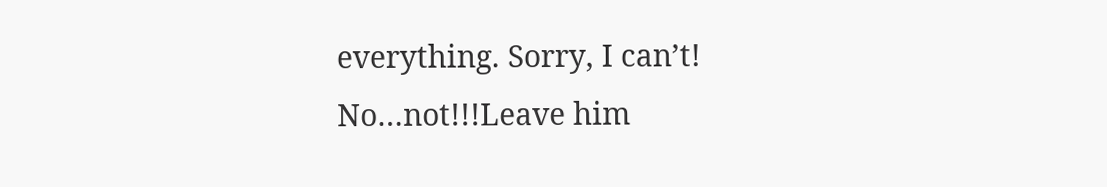everything. Sorry, I can’t! No…not!!!Leave him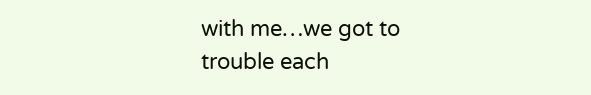with me…we got to trouble each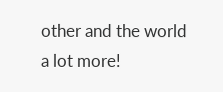other and the world a lot more!